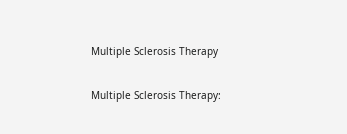Multiple Sclerosis Therapy

Multiple Sclerosis Therapy: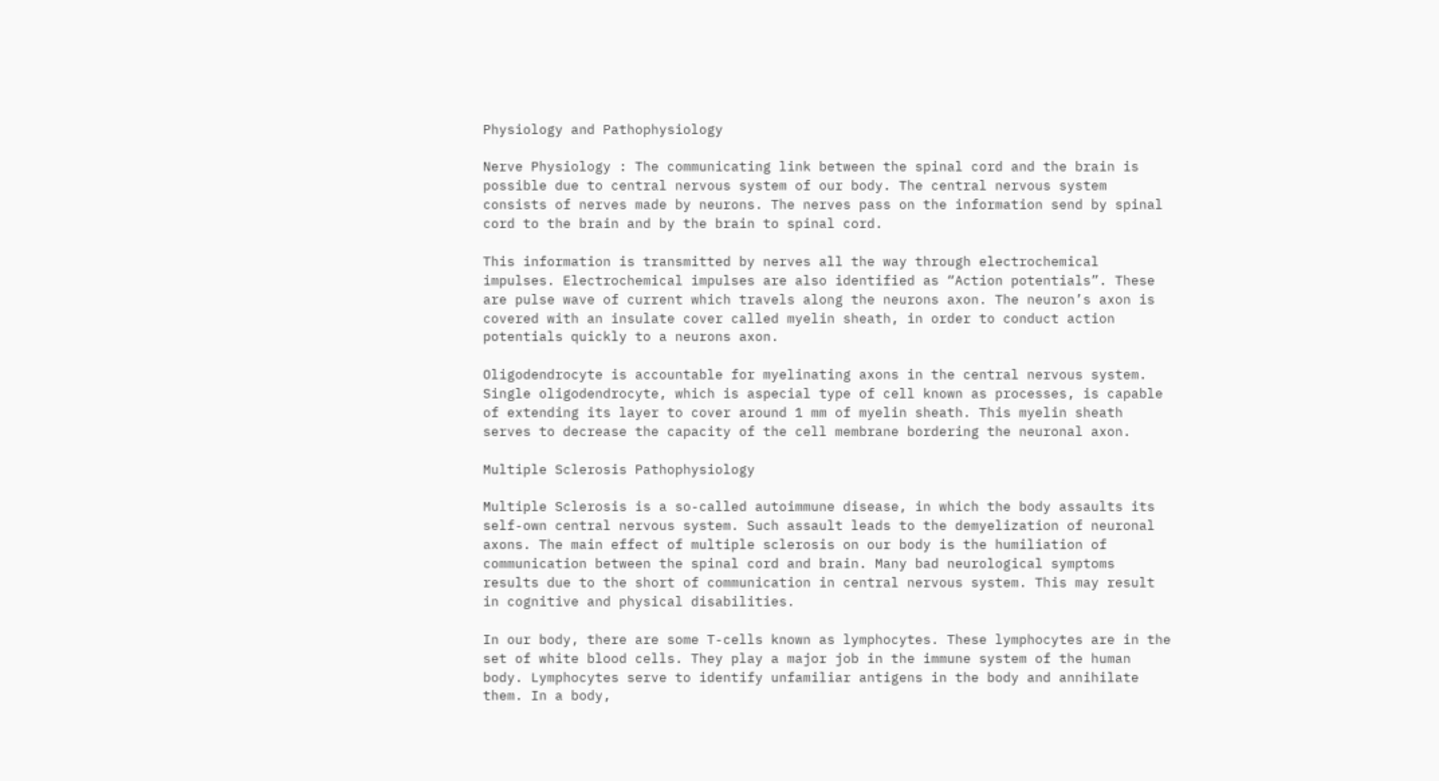Physiology and Pathophysiology

Nerve Physiology : The communicating link between the spinal cord and the brain is possible due to central nervous system of our body. The central nervous system consists of nerves made by neurons. The nerves pass on the information send by spinal cord to the brain and by the brain to spinal cord.

This information is transmitted by nerves all the way through electrochemical impulses. Electrochemical impulses are also identified as “Action potentials”. These are pulse wave of current which travels along the neurons axon. The neuron’s axon is covered with an insulate cover called myelin sheath, in order to conduct action potentials quickly to a neurons axon.

Oligodendrocyte is accountable for myelinating axons in the central nervous system. Single oligodendrocyte, which is aspecial type of cell known as processes, is capable of extending its layer to cover around 1 mm of myelin sheath. This myelin sheath serves to decrease the capacity of the cell membrane bordering the neuronal axon.

Multiple Sclerosis Pathophysiology

Multiple Sclerosis is a so-called autoimmune disease, in which the body assaults its self-own central nervous system. Such assault leads to the demyelization of neuronal axons. The main effect of multiple sclerosis on our body is the humiliation of communication between the spinal cord and brain. Many bad neurological symptoms results due to the short of communication in central nervous system. This may result in cognitive and physical disabilities.

In our body, there are some T-cells known as lymphocytes. These lymphocytes are in the set of white blood cells. They play a major job in the immune system of the human body. Lymphocytes serve to identify unfamiliar antigens in the body and annihilate them. In a body,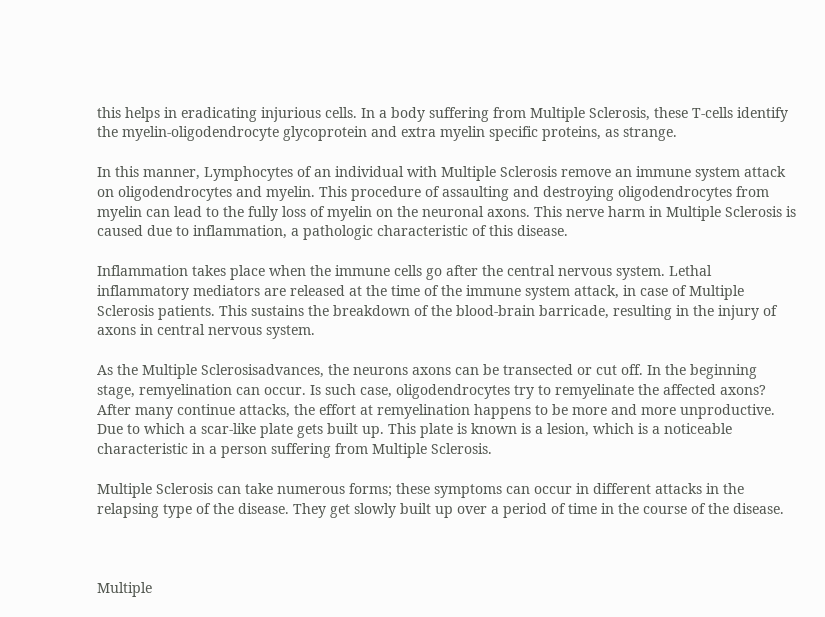this helps in eradicating injurious cells. In a body suffering from Multiple Sclerosis, these T-cells identify the myelin-oligodendrocyte glycoprotein and extra myelin specific proteins, as strange.

In this manner, Lymphocytes of an individual with Multiple Sclerosis remove an immune system attack on oligodendrocytes and myelin. This procedure of assaulting and destroying oligodendrocytes from myelin can lead to the fully loss of myelin on the neuronal axons. This nerve harm in Multiple Sclerosis is caused due to inflammation, a pathologic characteristic of this disease.

Inflammation takes place when the immune cells go after the central nervous system. Lethal inflammatory mediators are released at the time of the immune system attack, in case of Multiple Sclerosis patients. This sustains the breakdown of the blood-brain barricade, resulting in the injury of axons in central nervous system.

As the Multiple Sclerosisadvances, the neurons axons can be transected or cut off. In the beginning stage, remyelination can occur. Is such case, oligodendrocytes try to remyelinate the affected axons? After many continue attacks, the effort at remyelination happens to be more and more unproductive. Due to which a scar-like plate gets built up. This plate is known is a lesion, which is a noticeable characteristic in a person suffering from Multiple Sclerosis.

Multiple Sclerosis can take numerous forms; these symptoms can occur in different attacks in the relapsing type of the disease. They get slowly built up over a period of time in the course of the disease.



Multiple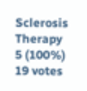Sclerosis Therapy
5 (100%) 19 votes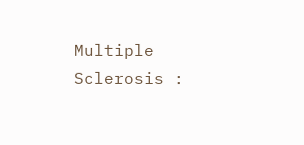Multiple Sclerosis :